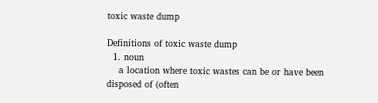toxic waste dump

Definitions of toxic waste dump
  1. noun
    a location where toxic wastes can be or have been disposed of (often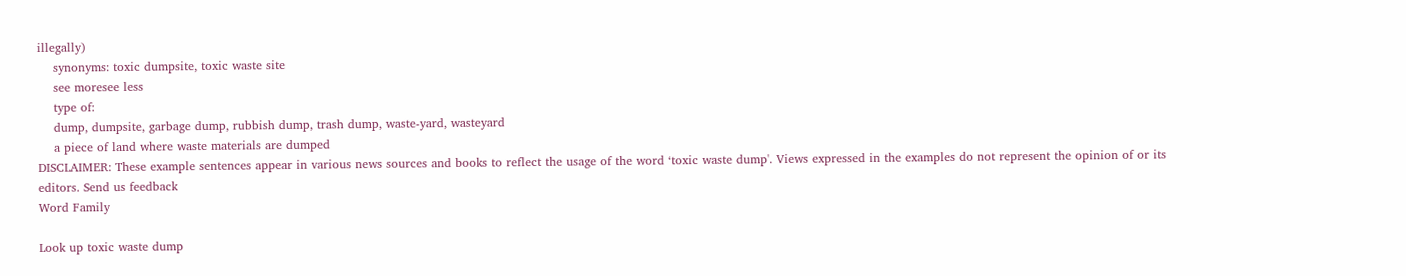illegally)
    synonyms: toxic dumpsite, toxic waste site
    see moresee less
    type of:
    dump, dumpsite, garbage dump, rubbish dump, trash dump, waste-yard, wasteyard
    a piece of land where waste materials are dumped
DISCLAIMER: These example sentences appear in various news sources and books to reflect the usage of the word ‘toxic waste dump'. Views expressed in the examples do not represent the opinion of or its editors. Send us feedback
Word Family

Look up toxic waste dump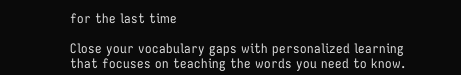for the last time

Close your vocabulary gaps with personalized learning that focuses on teaching the words you need to know.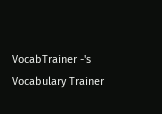VocabTrainer -'s Vocabulary Trainer